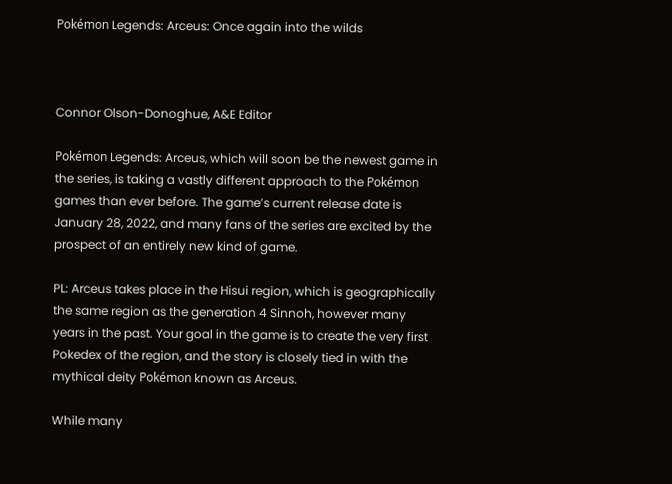Pokémon Legends: Arceus: Once again into the wilds



Connor Olson-Donoghue, A&E Editor

Pokémon Legends: Arceus, which will soon be the newest game in the series, is taking a vastly different approach to the Pokémon games than ever before. The game’s current release date is January 28, 2022, and many fans of the series are excited by the prospect of an entirely new kind of game.

PL: Arceus takes place in the Hisui region, which is geographically the same region as the generation 4 Sinnoh, however many years in the past. Your goal in the game is to create the very first Pokedex of the region, and the story is closely tied in with the mythical deity Pokémon known as Arceus.

While many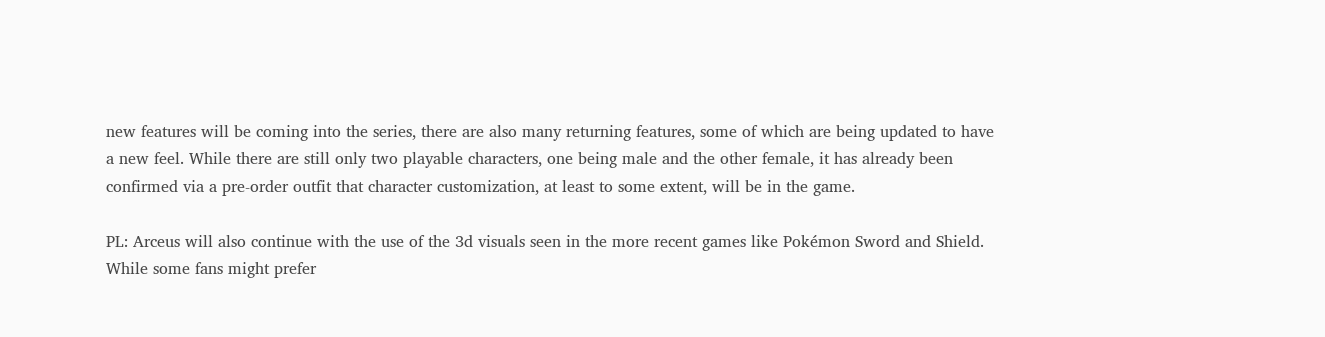new features will be coming into the series, there are also many returning features, some of which are being updated to have a new feel. While there are still only two playable characters, one being male and the other female, it has already been confirmed via a pre-order outfit that character customization, at least to some extent, will be in the game.

PL: Arceus will also continue with the use of the 3d visuals seen in the more recent games like Pokémon Sword and Shield. While some fans might prefer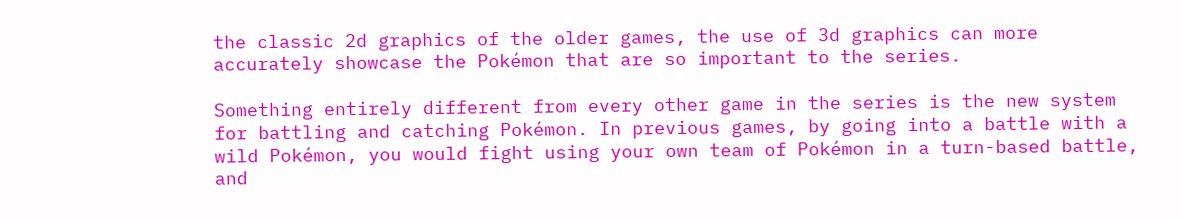the classic 2d graphics of the older games, the use of 3d graphics can more accurately showcase the Pokémon that are so important to the series.

Something entirely different from every other game in the series is the new system for battling and catching Pokémon. In previous games, by going into a battle with a wild Pokémon, you would fight using your own team of Pokémon in a turn-based battle, and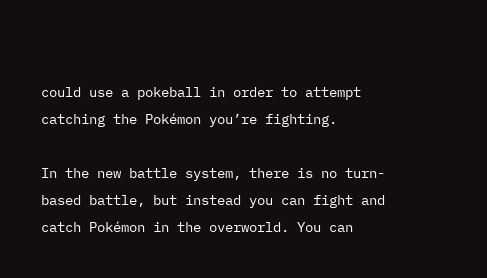could use a pokeball in order to attempt catching the Pokémon you’re fighting.

In the new battle system, there is no turn-based battle, but instead you can fight and catch Pokémon in the overworld. You can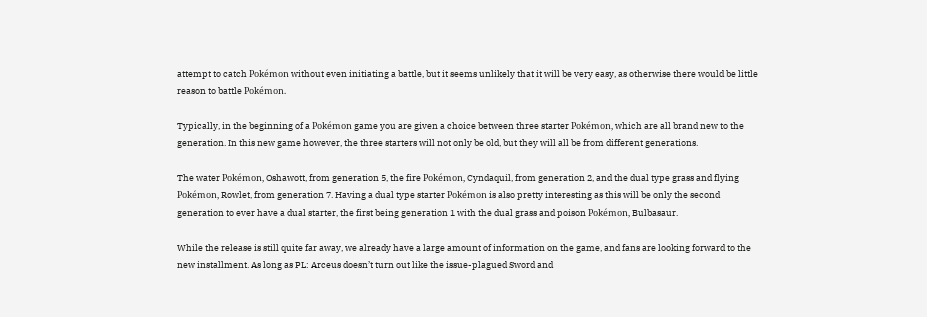attempt to catch Pokémon without even initiating a battle, but it seems unlikely that it will be very easy, as otherwise there would be little reason to battle Pokémon.

Typically, in the beginning of a Pokémon game you are given a choice between three starter Pokémon, which are all brand new to the generation. In this new game however, the three starters will not only be old, but they will all be from different generations.

The water Pokémon, Oshawott, from generation 5, the fire Pokémon, Cyndaquil, from generation 2, and the dual type grass and flying Pokémon, Rowlet, from generation 7. Having a dual type starter Pokémon is also pretty interesting as this will be only the second generation to ever have a dual starter, the first being generation 1 with the dual grass and poison Pokémon, Bulbasaur.

While the release is still quite far away, we already have a large amount of information on the game, and fans are looking forward to the new installment. As long as PL: Arceus doesn’t turn out like the issue-plagued Sword and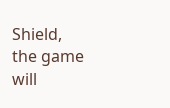Shield, the game will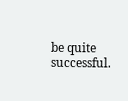be quite successful.